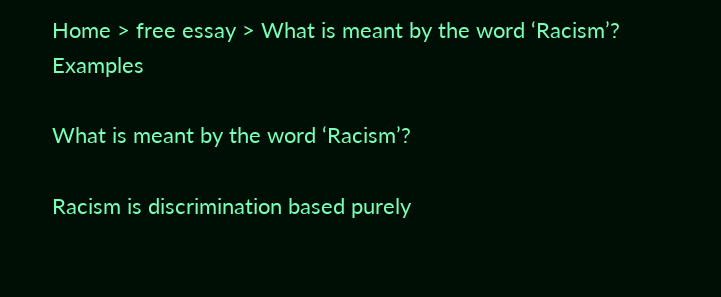Home > free essay > What is meant by the word ‘Racism’? Examples

What is meant by the word ‘Racism’?

Racism is discrimination based purely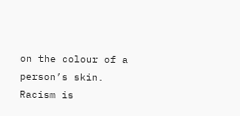on the colour of a person’s skin. Racism is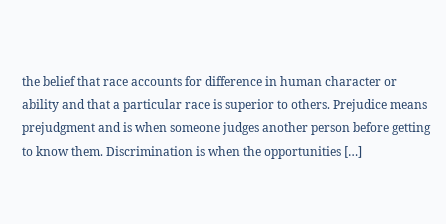the belief that race accounts for difference in human character or ability and that a particular race is superior to others. Prejudice means prejudgment and is when someone judges another person before getting to know them. Discrimination is when the opportunities […]